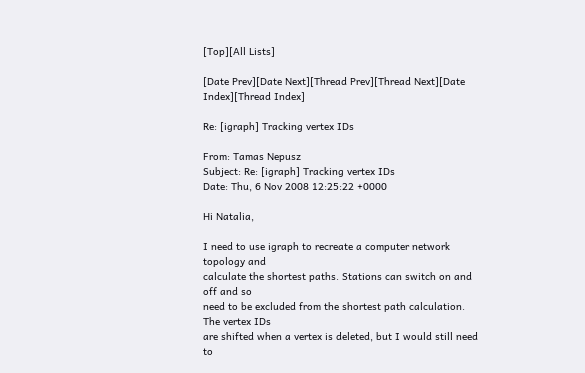[Top][All Lists]

[Date Prev][Date Next][Thread Prev][Thread Next][Date Index][Thread Index]

Re: [igraph] Tracking vertex IDs

From: Tamas Nepusz
Subject: Re: [igraph] Tracking vertex IDs
Date: Thu, 6 Nov 2008 12:25:22 +0000

Hi Natalia,

I need to use igraph to recreate a computer network topology and
calculate the shortest paths. Stations can switch on and off and so
need to be excluded from the shortest path calculation. The vertex IDs
are shifted when a vertex is deleted, but I would still need to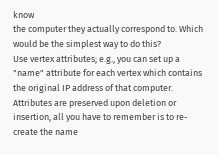know
the computer they actually correspond to. Which would be the simplest way to do this?
Use vertex attributes; e.g., you can set up a "name" attribute for each vertex which contains the original IP address of that computer. Attributes are preserved upon deletion or insertion, all you have to remember is to re-create the name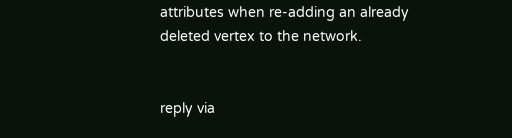attributes when re-adding an already deleted vertex to the network.


reply via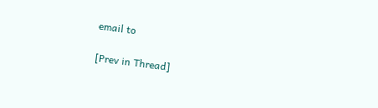email to

[Prev in Thread]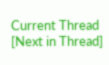Current Thread [Next in Thread]